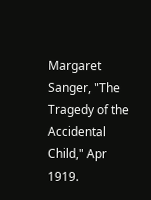Margaret Sanger, "The Tragedy of the Accidental Child," Apr 1919.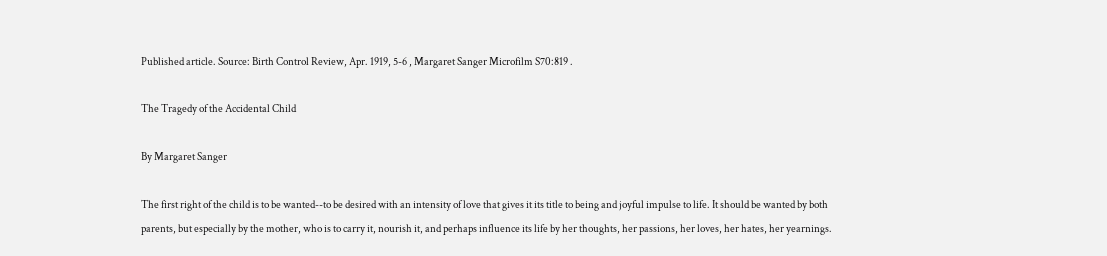Published article. Source: Birth Control Review, Apr. 1919, 5-6 , Margaret Sanger Microfilm S70:819 .

The Tragedy of the Accidental Child

By Margaret Sanger

The first right of the child is to be wanted--to be desired with an intensity of love that gives it its title to being and joyful impulse to life. It should be wanted by both parents, but especially by the mother, who is to carry it, nourish it, and perhaps influence its life by her thoughts, her passions, her loves, her hates, her yearnings.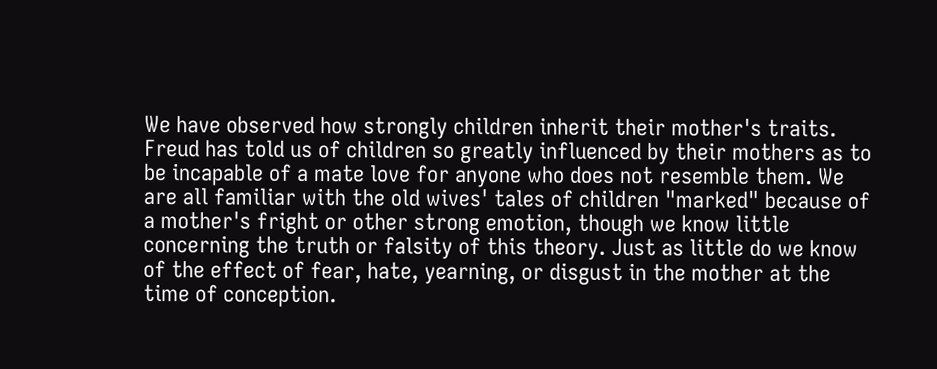We have observed how strongly children inherit their mother's traits. Freud has told us of children so greatly influenced by their mothers as to be incapable of a mate love for anyone who does not resemble them. We are all familiar with the old wives' tales of children "marked" because of a mother's fright or other strong emotion, though we know little concerning the truth or falsity of this theory. Just as little do we know of the effect of fear, hate, yearning, or disgust in the mother at the time of conception.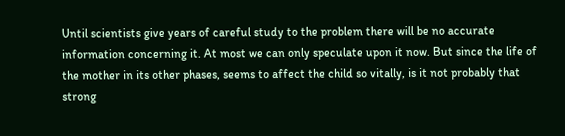Until scientists give years of careful study to the problem there will be no accurate information concerning it. At most we can only speculate upon it now. But since the life of the mother in its other phases, seems to affect the child so vitally, is it not probably that strong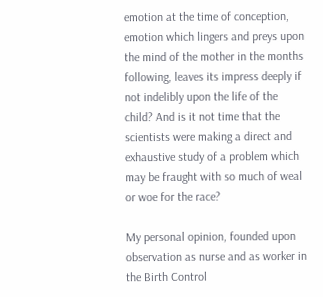emotion at the time of conception, emotion which lingers and preys upon the mind of the mother in the months following, leaves its impress deeply if not indelibly upon the life of the child? And is it not time that the scientists were making a direct and exhaustive study of a problem which may be fraught with so much of weal or woe for the race?

My personal opinion, founded upon observation as nurse and as worker in the Birth Control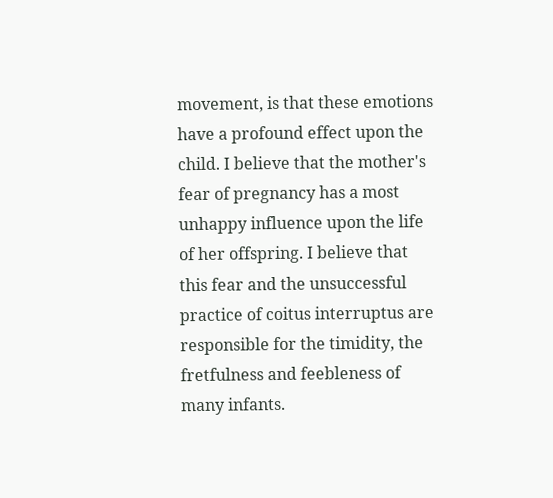movement, is that these emotions have a profound effect upon the child. I believe that the mother's fear of pregnancy has a most unhappy influence upon the life of her offspring. I believe that this fear and the unsuccessful practice of coitus interruptus are responsible for the timidity, the fretfulness and feebleness of many infants.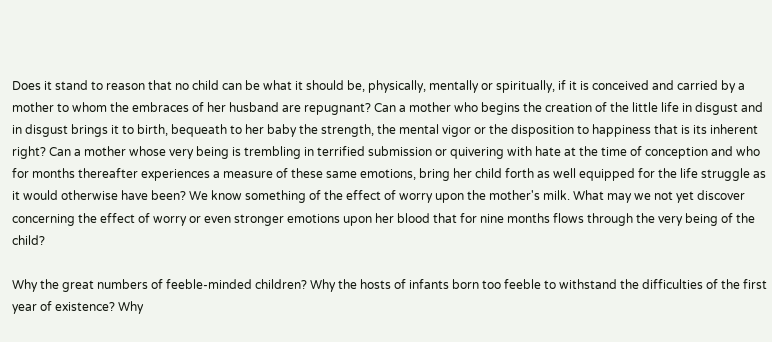Does it stand to reason that no child can be what it should be, physically, mentally or spiritually, if it is conceived and carried by a mother to whom the embraces of her husband are repugnant? Can a mother who begins the creation of the little life in disgust and in disgust brings it to birth, bequeath to her baby the strength, the mental vigor or the disposition to happiness that is its inherent right? Can a mother whose very being is trembling in terrified submission or quivering with hate at the time of conception and who for months thereafter experiences a measure of these same emotions, bring her child forth as well equipped for the life struggle as it would otherwise have been? We know something of the effect of worry upon the mother's milk. What may we not yet discover concerning the effect of worry or even stronger emotions upon her blood that for nine months flows through the very being of the child?

Why the great numbers of feeble-minded children? Why the hosts of infants born too feeble to withstand the difficulties of the first year of existence? Why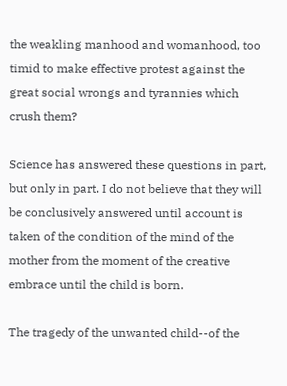the weakling manhood and womanhood, too timid to make effective protest against the great social wrongs and tyrannies which crush them?

Science has answered these questions in part, but only in part. I do not believe that they will be conclusively answered until account is taken of the condition of the mind of the mother from the moment of the creative embrace until the child is born.

The tragedy of the unwanted child--of the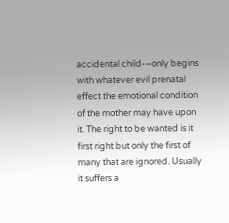accidental child-–only begins with whatever evil prenatal effect the emotional condition of the mother may have upon it. The right to be wanted is it first right but only the first of many that are ignored. Usually it suffers a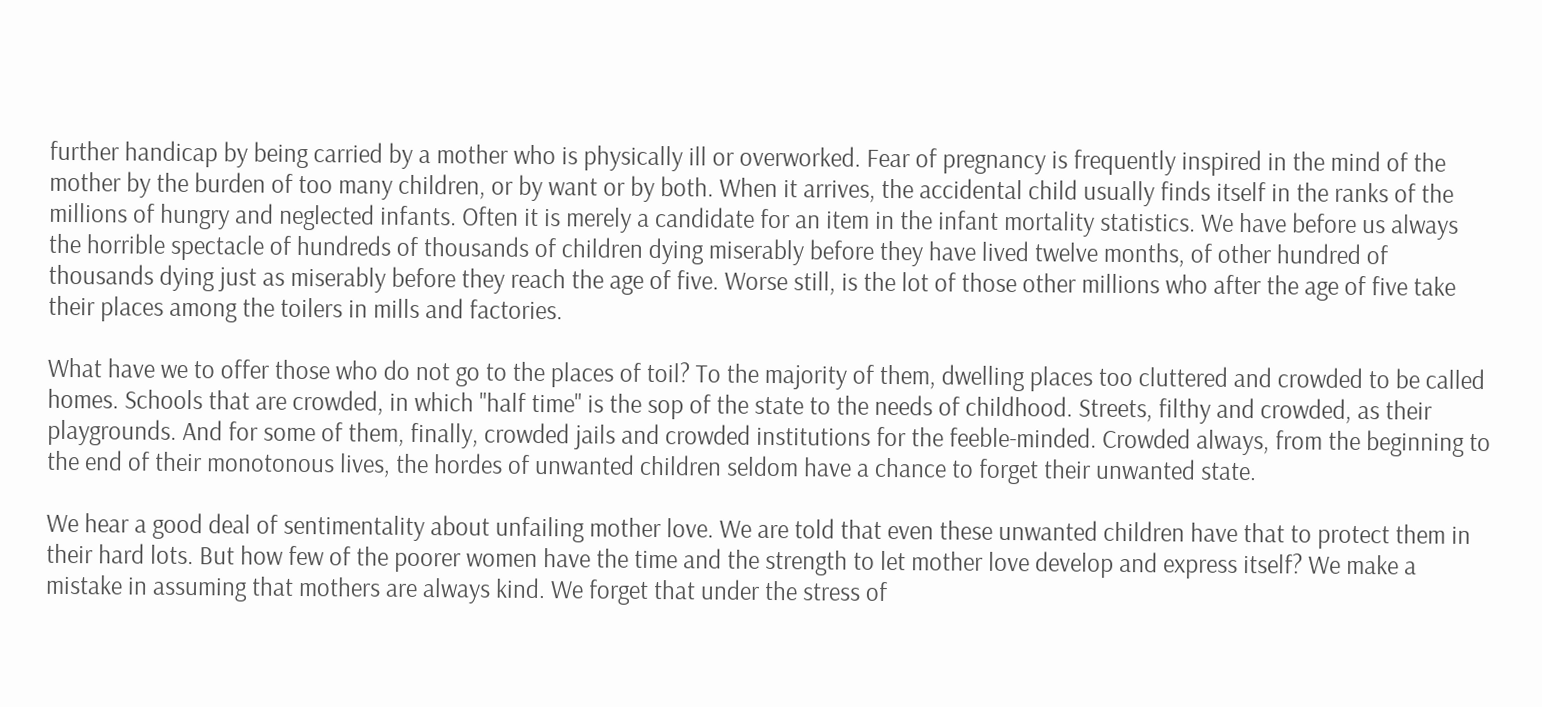further handicap by being carried by a mother who is physically ill or overworked. Fear of pregnancy is frequently inspired in the mind of the mother by the burden of too many children, or by want or by both. When it arrives, the accidental child usually finds itself in the ranks of the millions of hungry and neglected infants. Often it is merely a candidate for an item in the infant mortality statistics. We have before us always the horrible spectacle of hundreds of thousands of children dying miserably before they have lived twelve months, of other hundred of thousands dying just as miserably before they reach the age of five. Worse still, is the lot of those other millions who after the age of five take their places among the toilers in mills and factories.

What have we to offer those who do not go to the places of toil? To the majority of them, dwelling places too cluttered and crowded to be called homes. Schools that are crowded, in which "half time" is the sop of the state to the needs of childhood. Streets, filthy and crowded, as their playgrounds. And for some of them, finally, crowded jails and crowded institutions for the feeble-minded. Crowded always, from the beginning to the end of their monotonous lives, the hordes of unwanted children seldom have a chance to forget their unwanted state.

We hear a good deal of sentimentality about unfailing mother love. We are told that even these unwanted children have that to protect them in their hard lots. But how few of the poorer women have the time and the strength to let mother love develop and express itself? We make a mistake in assuming that mothers are always kind. We forget that under the stress of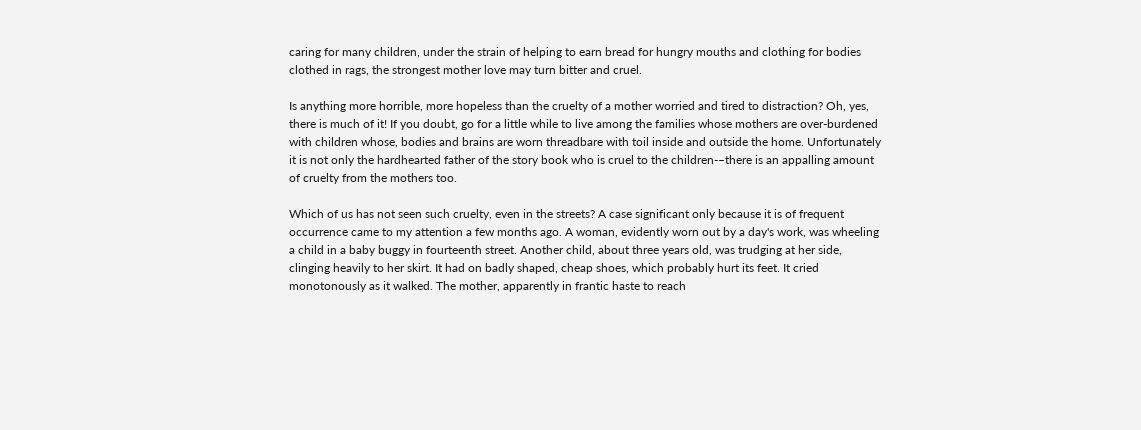caring for many children, under the strain of helping to earn bread for hungry mouths and clothing for bodies clothed in rags, the strongest mother love may turn bitter and cruel.

Is anything more horrible, more hopeless than the cruelty of a mother worried and tired to distraction? Oh, yes, there is much of it! If you doubt, go for a little while to live among the families whose mothers are over-burdened with children whose, bodies and brains are worn threadbare with toil inside and outside the home. Unfortunately it is not only the hardhearted father of the story book who is cruel to the children-–there is an appalling amount of cruelty from the mothers too.

Which of us has not seen such cruelty, even in the streets? A case significant only because it is of frequent occurrence came to my attention a few months ago. A woman, evidently worn out by a day's work, was wheeling a child in a baby buggy in fourteenth street. Another child, about three years old, was trudging at her side, clinging heavily to her skirt. It had on badly shaped, cheap shoes, which probably hurt its feet. It cried monotonously as it walked. The mother, apparently in frantic haste to reach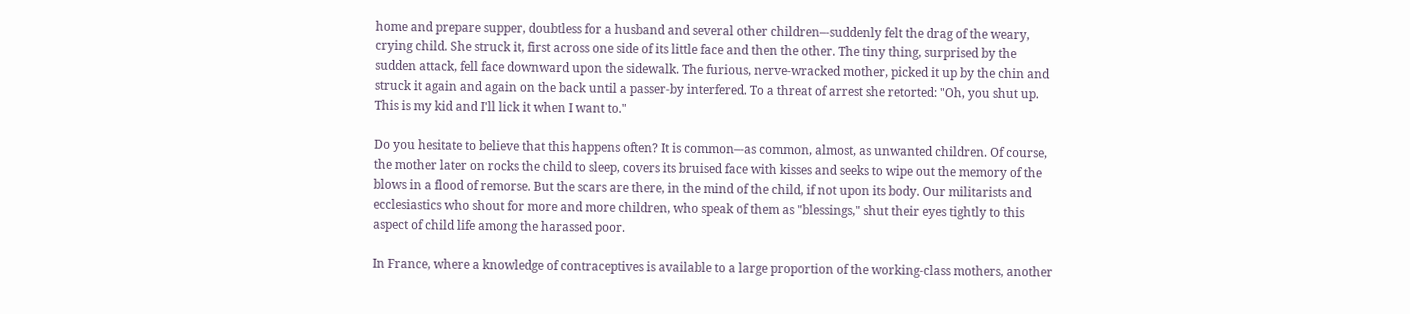home and prepare supper, doubtless for a husband and several other children–-suddenly felt the drag of the weary, crying child. She struck it, first across one side of its little face and then the other. The tiny thing, surprised by the sudden attack, fell face downward upon the sidewalk. The furious, nerve-wracked mother, picked it up by the chin and struck it again and again on the back until a passer-by interfered. To a threat of arrest she retorted: "Oh, you shut up. This is my kid and I'll lick it when I want to."

Do you hesitate to believe that this happens often? It is common–-as common, almost, as unwanted children. Of course, the mother later on rocks the child to sleep, covers its bruised face with kisses and seeks to wipe out the memory of the blows in a flood of remorse. But the scars are there, in the mind of the child, if not upon its body. Our militarists and ecclesiastics who shout for more and more children, who speak of them as "blessings," shut their eyes tightly to this aspect of child life among the harassed poor.

In France, where a knowledge of contraceptives is available to a large proportion of the working-class mothers, another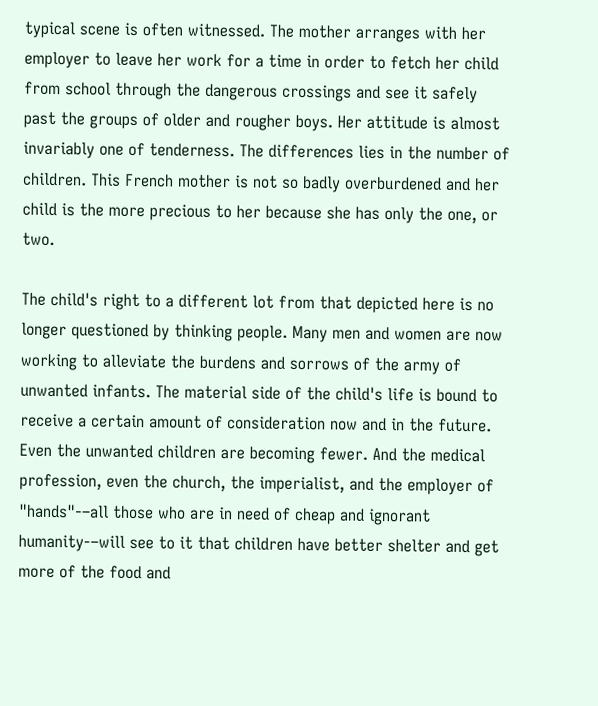typical scene is often witnessed. The mother arranges with her employer to leave her work for a time in order to fetch her child from school through the dangerous crossings and see it safely past the groups of older and rougher boys. Her attitude is almost invariably one of tenderness. The differences lies in the number of children. This French mother is not so badly overburdened and her child is the more precious to her because she has only the one, or two.

The child's right to a different lot from that depicted here is no longer questioned by thinking people. Many men and women are now working to alleviate the burdens and sorrows of the army of unwanted infants. The material side of the child's life is bound to receive a certain amount of consideration now and in the future. Even the unwanted children are becoming fewer. And the medical profession, even the church, the imperialist, and the employer of "hands"-–all those who are in need of cheap and ignorant humanity-–will see to it that children have better shelter and get more of the food and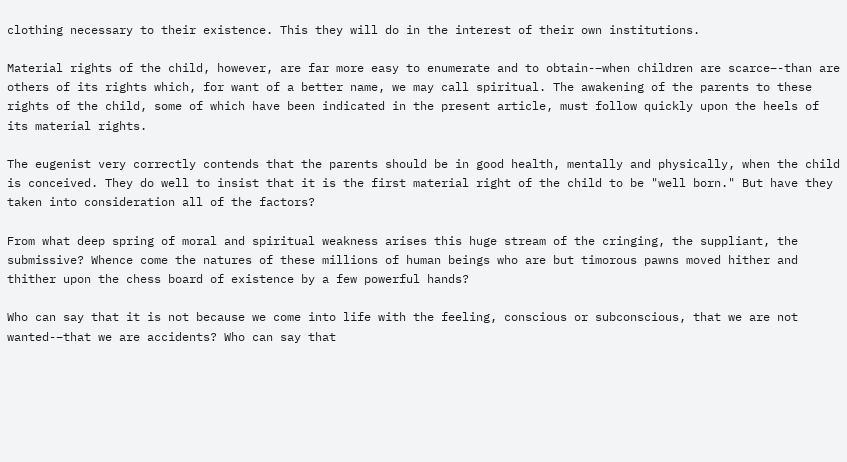clothing necessary to their existence. This they will do in the interest of their own institutions.

Material rights of the child, however, are far more easy to enumerate and to obtain-–when children are scarce–-than are others of its rights which, for want of a better name, we may call spiritual. The awakening of the parents to these rights of the child, some of which have been indicated in the present article, must follow quickly upon the heels of its material rights.

The eugenist very correctly contends that the parents should be in good health, mentally and physically, when the child is conceived. They do well to insist that it is the first material right of the child to be "well born." But have they taken into consideration all of the factors?

From what deep spring of moral and spiritual weakness arises this huge stream of the cringing, the suppliant, the submissive? Whence come the natures of these millions of human beings who are but timorous pawns moved hither and thither upon the chess board of existence by a few powerful hands?

Who can say that it is not because we come into life with the feeling, conscious or subconscious, that we are not wanted-–that we are accidents? Who can say that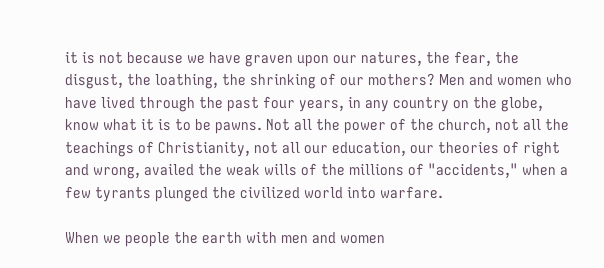it is not because we have graven upon our natures, the fear, the disgust, the loathing, the shrinking of our mothers? Men and women who have lived through the past four years, in any country on the globe, know what it is to be pawns. Not all the power of the church, not all the teachings of Christianity, not all our education, our theories of right and wrong, availed the weak wills of the millions of "accidents," when a few tyrants plunged the civilized world into warfare.

When we people the earth with men and women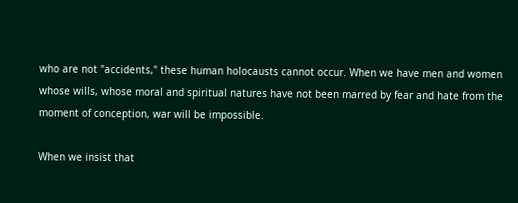who are not "accidents," these human holocausts cannot occur. When we have men and women whose wills, whose moral and spiritual natures have not been marred by fear and hate from the moment of conception, war will be impossible.

When we insist that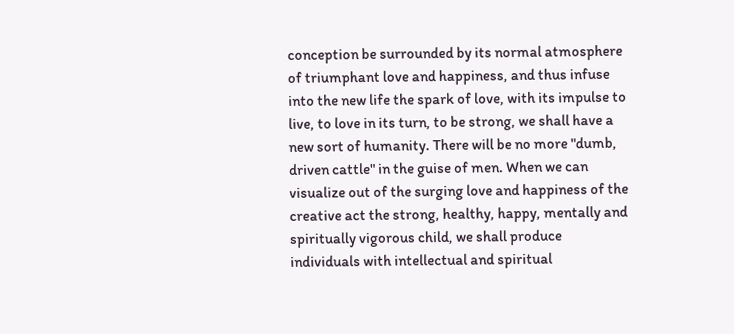conception be surrounded by its normal atmosphere of triumphant love and happiness, and thus infuse into the new life the spark of love, with its impulse to live, to love in its turn, to be strong, we shall have a new sort of humanity. There will be no more "dumb, driven cattle" in the guise of men. When we can visualize out of the surging love and happiness of the creative act the strong, healthy, happy, mentally and spiritually vigorous child, we shall produce individuals with intellectual and spiritual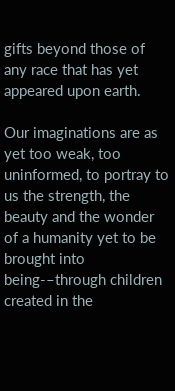gifts beyond those of any race that has yet appeared upon earth.

Our imaginations are as yet too weak, too uninformed, to portray to us the strength, the beauty and the wonder of a humanity yet to be brought into being-–through children created in the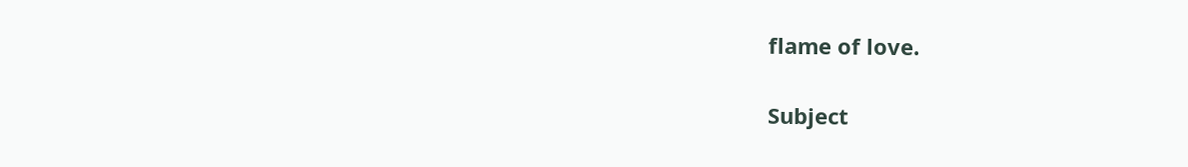flame of love.

Subject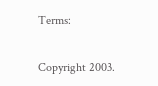Terms:

Copyright 2003.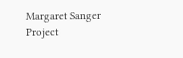Margaret Sanger Project